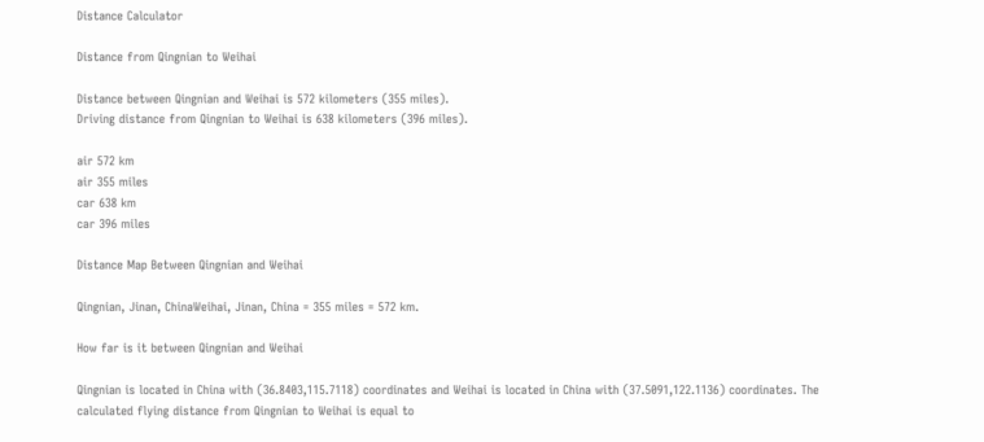Distance Calculator

Distance from Qingnian to Weihai

Distance between Qingnian and Weihai is 572 kilometers (355 miles).
Driving distance from Qingnian to Weihai is 638 kilometers (396 miles).

air 572 km
air 355 miles
car 638 km
car 396 miles

Distance Map Between Qingnian and Weihai

Qingnian, Jinan, ChinaWeihai, Jinan, China = 355 miles = 572 km.

How far is it between Qingnian and Weihai

Qingnian is located in China with (36.8403,115.7118) coordinates and Weihai is located in China with (37.5091,122.1136) coordinates. The calculated flying distance from Qingnian to Weihai is equal to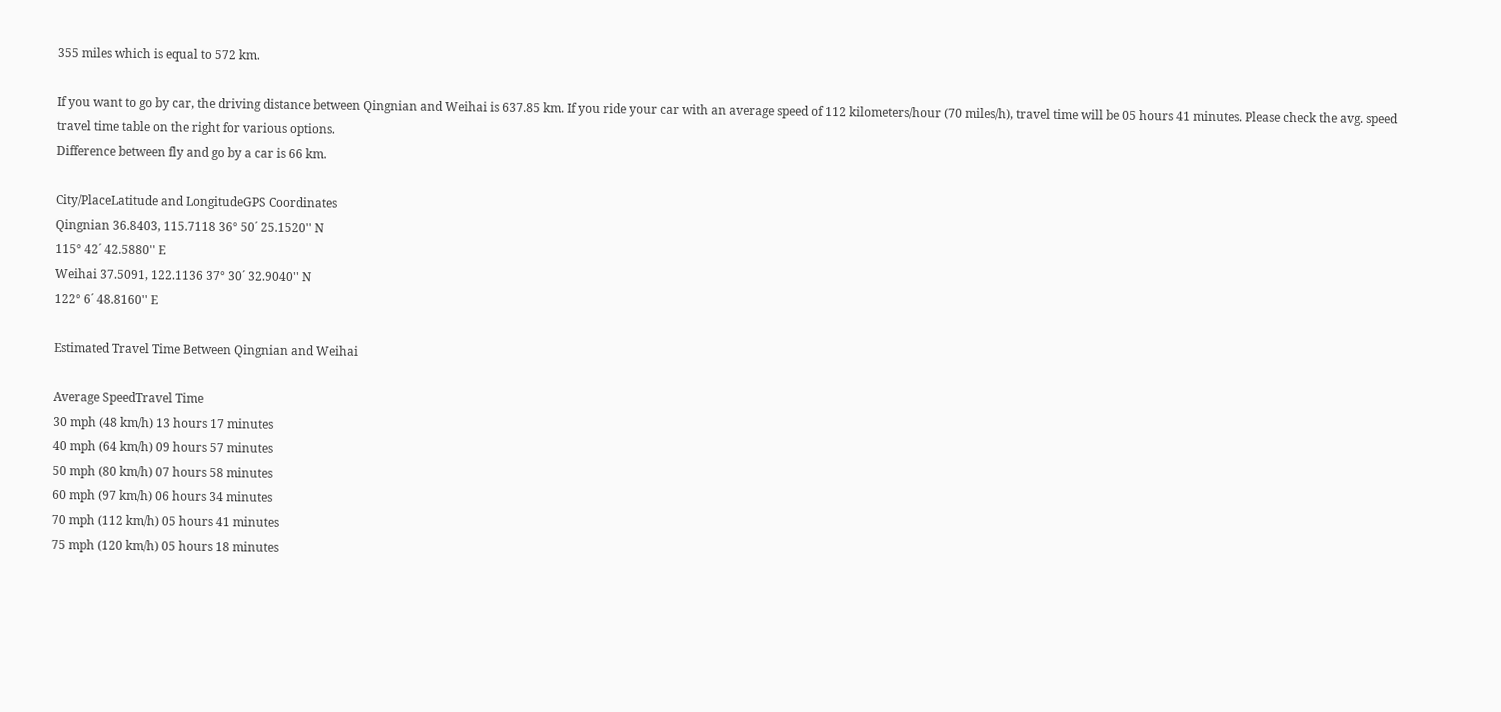355 miles which is equal to 572 km.

If you want to go by car, the driving distance between Qingnian and Weihai is 637.85 km. If you ride your car with an average speed of 112 kilometers/hour (70 miles/h), travel time will be 05 hours 41 minutes. Please check the avg. speed travel time table on the right for various options.
Difference between fly and go by a car is 66 km.

City/PlaceLatitude and LongitudeGPS Coordinates
Qingnian 36.8403, 115.7118 36° 50´ 25.1520'' N
115° 42´ 42.5880'' E
Weihai 37.5091, 122.1136 37° 30´ 32.9040'' N
122° 6´ 48.8160'' E

Estimated Travel Time Between Qingnian and Weihai

Average SpeedTravel Time
30 mph (48 km/h) 13 hours 17 minutes
40 mph (64 km/h) 09 hours 57 minutes
50 mph (80 km/h) 07 hours 58 minutes
60 mph (97 km/h) 06 hours 34 minutes
70 mph (112 km/h) 05 hours 41 minutes
75 mph (120 km/h) 05 hours 18 minutes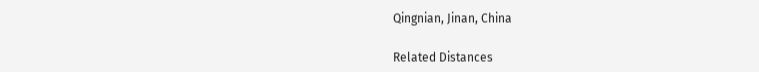Qingnian, Jinan, China

Related Distances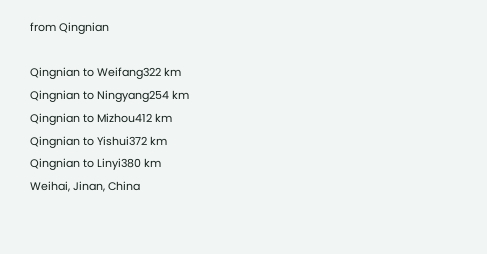from Qingnian

Qingnian to Weifang322 km
Qingnian to Ningyang254 km
Qingnian to Mizhou412 km
Qingnian to Yishui372 km
Qingnian to Linyi380 km
Weihai, Jinan, China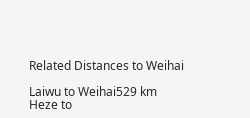Related Distances to Weihai

Laiwu to Weihai529 km
Heze to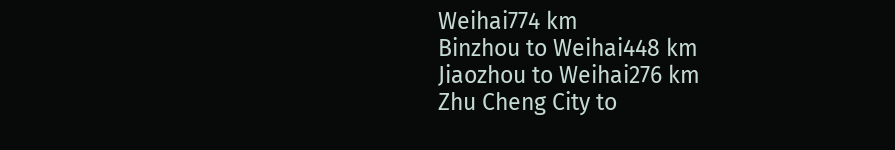Weihai774 km
Binzhou to Weihai448 km
Jiaozhou to Weihai276 km
Zhu Cheng City to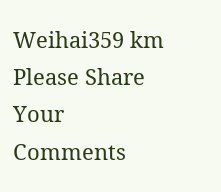Weihai359 km
Please Share Your Comments